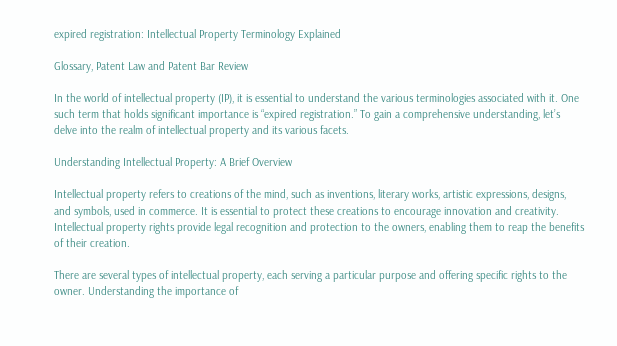expired registration: Intellectual Property Terminology Explained

Glossary, Patent Law and Patent Bar Review

In the world of intellectual property (IP), it is essential to understand the various terminologies associated with it. One such term that holds significant importance is “expired registration.” To gain a comprehensive understanding, let’s delve into the realm of intellectual property and its various facets.

Understanding Intellectual Property: A Brief Overview

Intellectual property refers to creations of the mind, such as inventions, literary works, artistic expressions, designs, and symbols, used in commerce. It is essential to protect these creations to encourage innovation and creativity. Intellectual property rights provide legal recognition and protection to the owners, enabling them to reap the benefits of their creation.

There are several types of intellectual property, each serving a particular purpose and offering specific rights to the owner. Understanding the importance of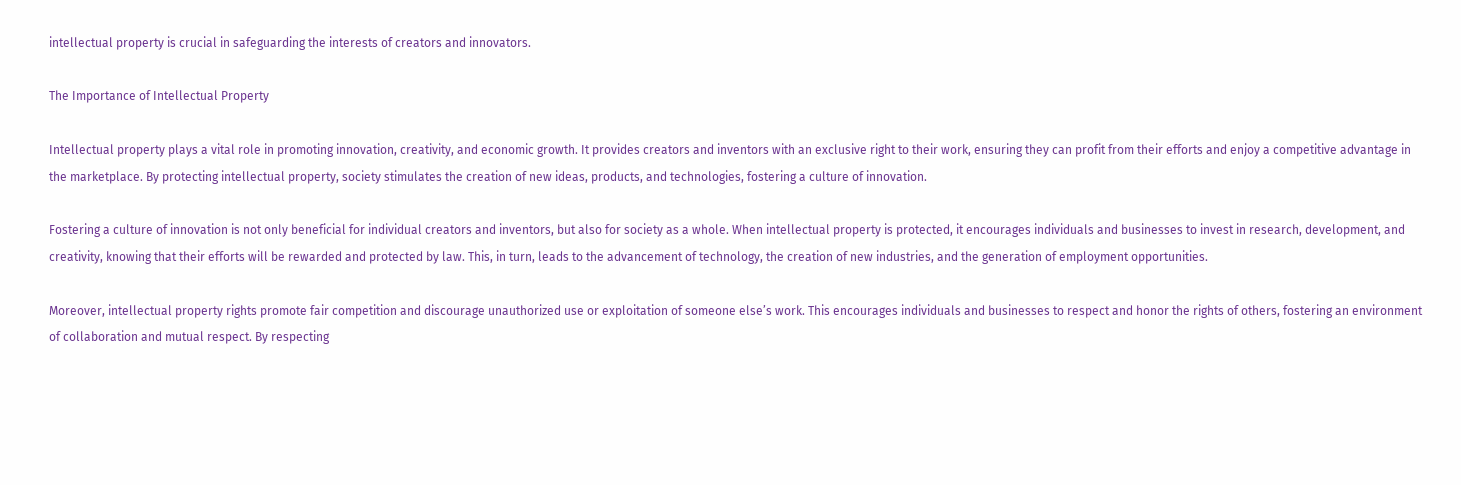intellectual property is crucial in safeguarding the interests of creators and innovators.

The Importance of Intellectual Property

Intellectual property plays a vital role in promoting innovation, creativity, and economic growth. It provides creators and inventors with an exclusive right to their work, ensuring they can profit from their efforts and enjoy a competitive advantage in the marketplace. By protecting intellectual property, society stimulates the creation of new ideas, products, and technologies, fostering a culture of innovation.

Fostering a culture of innovation is not only beneficial for individual creators and inventors, but also for society as a whole. When intellectual property is protected, it encourages individuals and businesses to invest in research, development, and creativity, knowing that their efforts will be rewarded and protected by law. This, in turn, leads to the advancement of technology, the creation of new industries, and the generation of employment opportunities.

Moreover, intellectual property rights promote fair competition and discourage unauthorized use or exploitation of someone else’s work. This encourages individuals and businesses to respect and honor the rights of others, fostering an environment of collaboration and mutual respect. By respecting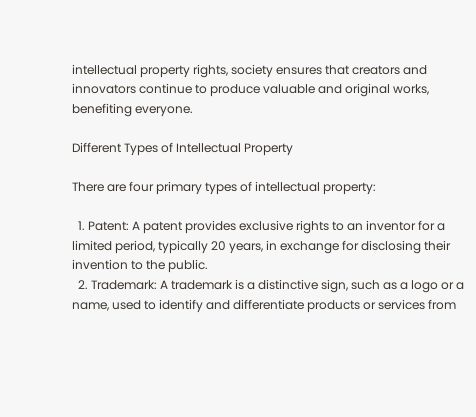intellectual property rights, society ensures that creators and innovators continue to produce valuable and original works, benefiting everyone.

Different Types of Intellectual Property

There are four primary types of intellectual property:

  1. Patent: A patent provides exclusive rights to an inventor for a limited period, typically 20 years, in exchange for disclosing their invention to the public.
  2. Trademark: A trademark is a distinctive sign, such as a logo or a name, used to identify and differentiate products or services from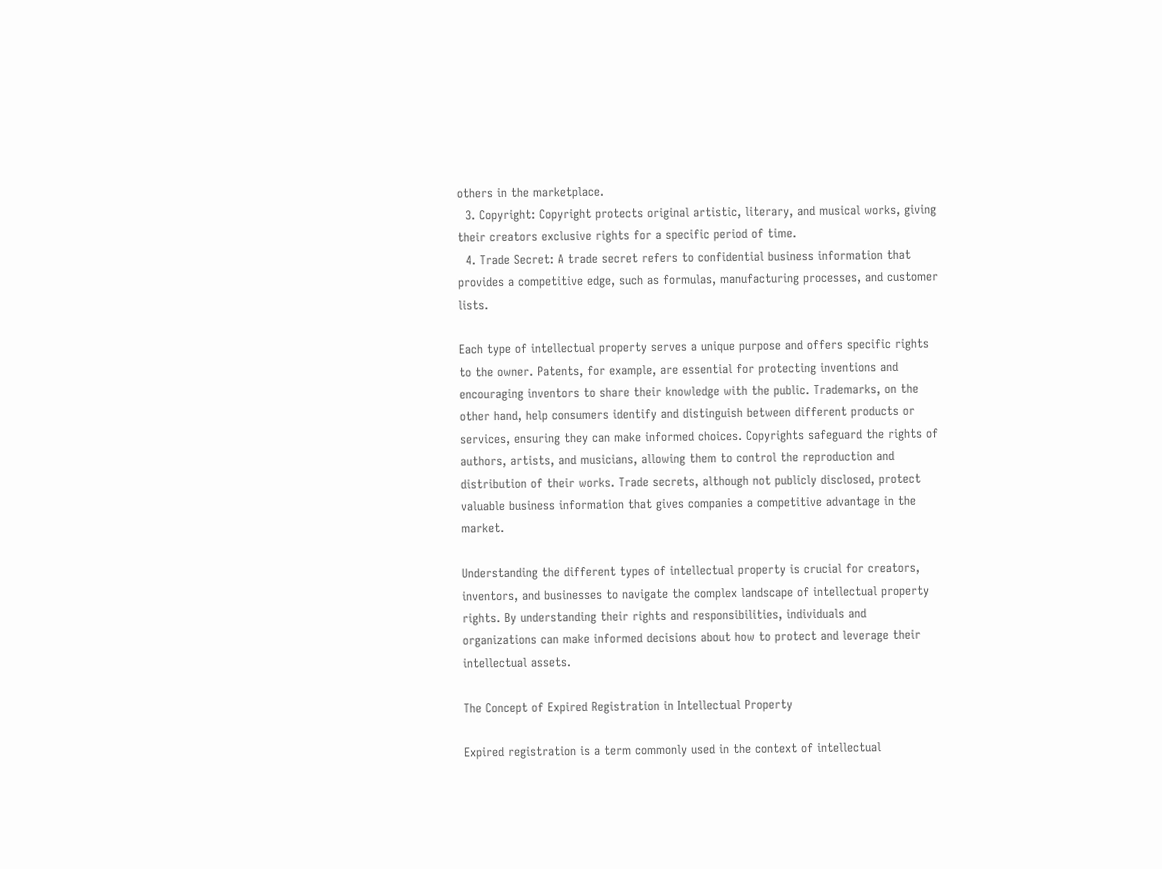others in the marketplace.
  3. Copyright: Copyright protects original artistic, literary, and musical works, giving their creators exclusive rights for a specific period of time.
  4. Trade Secret: A trade secret refers to confidential business information that provides a competitive edge, such as formulas, manufacturing processes, and customer lists.

Each type of intellectual property serves a unique purpose and offers specific rights to the owner. Patents, for example, are essential for protecting inventions and encouraging inventors to share their knowledge with the public. Trademarks, on the other hand, help consumers identify and distinguish between different products or services, ensuring they can make informed choices. Copyrights safeguard the rights of authors, artists, and musicians, allowing them to control the reproduction and distribution of their works. Trade secrets, although not publicly disclosed, protect valuable business information that gives companies a competitive advantage in the market.

Understanding the different types of intellectual property is crucial for creators, inventors, and businesses to navigate the complex landscape of intellectual property rights. By understanding their rights and responsibilities, individuals and organizations can make informed decisions about how to protect and leverage their intellectual assets.

The Concept of Expired Registration in Intellectual Property

Expired registration is a term commonly used in the context of intellectual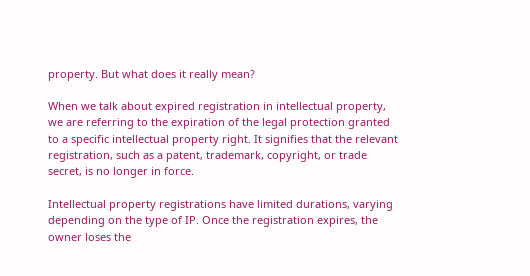property. But what does it really mean?

When we talk about expired registration in intellectual property, we are referring to the expiration of the legal protection granted to a specific intellectual property right. It signifies that the relevant registration, such as a patent, trademark, copyright, or trade secret, is no longer in force.

Intellectual property registrations have limited durations, varying depending on the type of IP. Once the registration expires, the owner loses the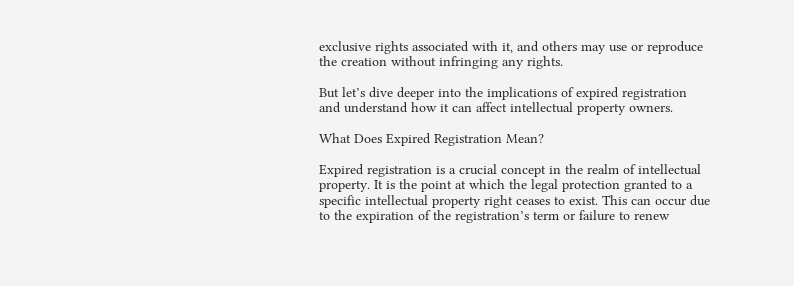exclusive rights associated with it, and others may use or reproduce the creation without infringing any rights.

But let’s dive deeper into the implications of expired registration and understand how it can affect intellectual property owners.

What Does Expired Registration Mean?

Expired registration is a crucial concept in the realm of intellectual property. It is the point at which the legal protection granted to a specific intellectual property right ceases to exist. This can occur due to the expiration of the registration’s term or failure to renew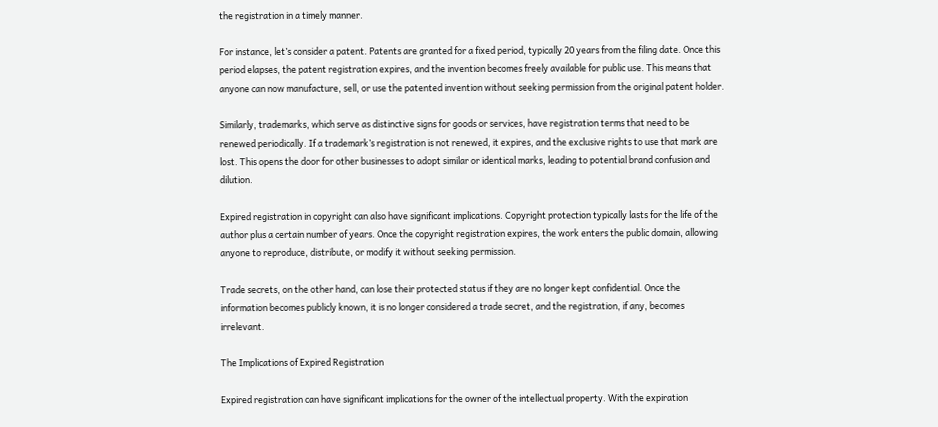the registration in a timely manner.

For instance, let’s consider a patent. Patents are granted for a fixed period, typically 20 years from the filing date. Once this period elapses, the patent registration expires, and the invention becomes freely available for public use. This means that anyone can now manufacture, sell, or use the patented invention without seeking permission from the original patent holder.

Similarly, trademarks, which serve as distinctive signs for goods or services, have registration terms that need to be renewed periodically. If a trademark’s registration is not renewed, it expires, and the exclusive rights to use that mark are lost. This opens the door for other businesses to adopt similar or identical marks, leading to potential brand confusion and dilution.

Expired registration in copyright can also have significant implications. Copyright protection typically lasts for the life of the author plus a certain number of years. Once the copyright registration expires, the work enters the public domain, allowing anyone to reproduce, distribute, or modify it without seeking permission.

Trade secrets, on the other hand, can lose their protected status if they are no longer kept confidential. Once the information becomes publicly known, it is no longer considered a trade secret, and the registration, if any, becomes irrelevant.

The Implications of Expired Registration

Expired registration can have significant implications for the owner of the intellectual property. With the expiration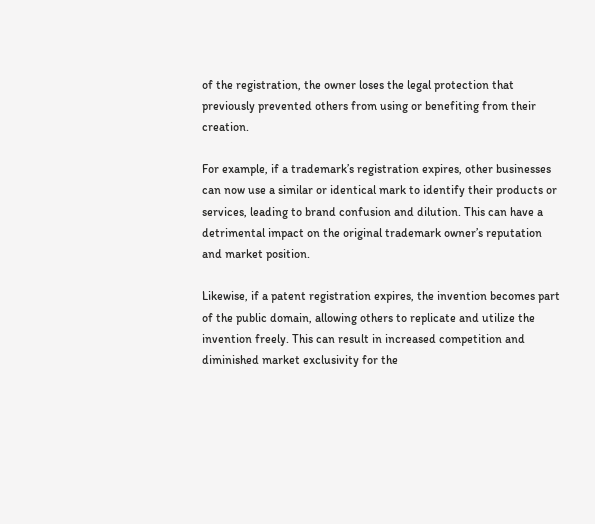of the registration, the owner loses the legal protection that previously prevented others from using or benefiting from their creation.

For example, if a trademark’s registration expires, other businesses can now use a similar or identical mark to identify their products or services, leading to brand confusion and dilution. This can have a detrimental impact on the original trademark owner’s reputation and market position.

Likewise, if a patent registration expires, the invention becomes part of the public domain, allowing others to replicate and utilize the invention freely. This can result in increased competition and diminished market exclusivity for the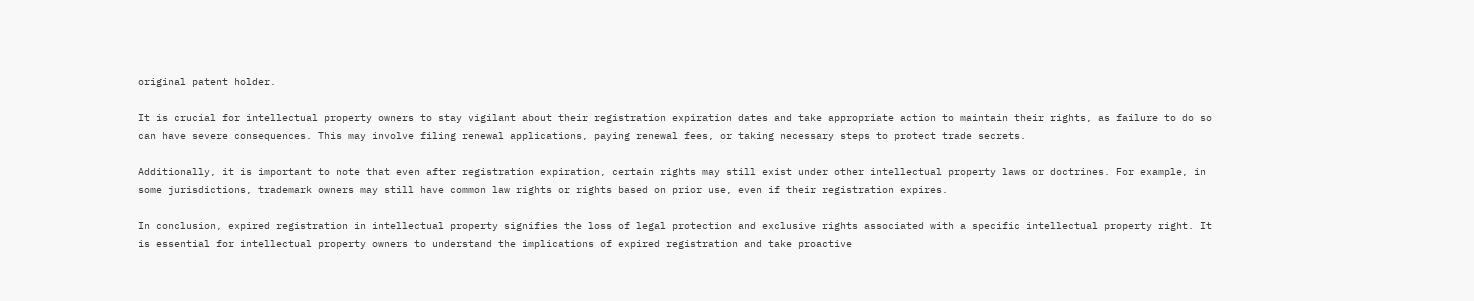original patent holder.

It is crucial for intellectual property owners to stay vigilant about their registration expiration dates and take appropriate action to maintain their rights, as failure to do so can have severe consequences. This may involve filing renewal applications, paying renewal fees, or taking necessary steps to protect trade secrets.

Additionally, it is important to note that even after registration expiration, certain rights may still exist under other intellectual property laws or doctrines. For example, in some jurisdictions, trademark owners may still have common law rights or rights based on prior use, even if their registration expires.

In conclusion, expired registration in intellectual property signifies the loss of legal protection and exclusive rights associated with a specific intellectual property right. It is essential for intellectual property owners to understand the implications of expired registration and take proactive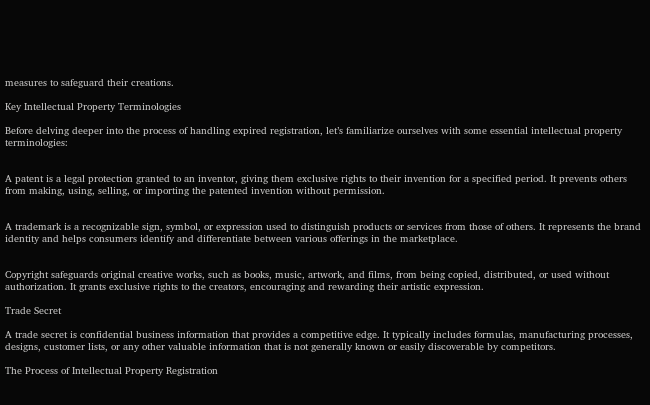measures to safeguard their creations.

Key Intellectual Property Terminologies

Before delving deeper into the process of handling expired registration, let’s familiarize ourselves with some essential intellectual property terminologies:


A patent is a legal protection granted to an inventor, giving them exclusive rights to their invention for a specified period. It prevents others from making, using, selling, or importing the patented invention without permission.


A trademark is a recognizable sign, symbol, or expression used to distinguish products or services from those of others. It represents the brand identity and helps consumers identify and differentiate between various offerings in the marketplace.


Copyright safeguards original creative works, such as books, music, artwork, and films, from being copied, distributed, or used without authorization. It grants exclusive rights to the creators, encouraging and rewarding their artistic expression.

Trade Secret

A trade secret is confidential business information that provides a competitive edge. It typically includes formulas, manufacturing processes, designs, customer lists, or any other valuable information that is not generally known or easily discoverable by competitors.

The Process of Intellectual Property Registration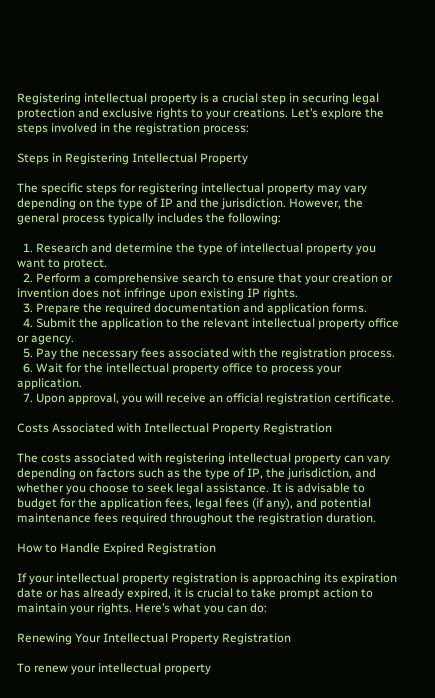Registering intellectual property is a crucial step in securing legal protection and exclusive rights to your creations. Let’s explore the steps involved in the registration process:

Steps in Registering Intellectual Property

The specific steps for registering intellectual property may vary depending on the type of IP and the jurisdiction. However, the general process typically includes the following:

  1. Research and determine the type of intellectual property you want to protect.
  2. Perform a comprehensive search to ensure that your creation or invention does not infringe upon existing IP rights.
  3. Prepare the required documentation and application forms.
  4. Submit the application to the relevant intellectual property office or agency.
  5. Pay the necessary fees associated with the registration process.
  6. Wait for the intellectual property office to process your application.
  7. Upon approval, you will receive an official registration certificate.

Costs Associated with Intellectual Property Registration

The costs associated with registering intellectual property can vary depending on factors such as the type of IP, the jurisdiction, and whether you choose to seek legal assistance. It is advisable to budget for the application fees, legal fees (if any), and potential maintenance fees required throughout the registration duration.

How to Handle Expired Registration

If your intellectual property registration is approaching its expiration date or has already expired, it is crucial to take prompt action to maintain your rights. Here’s what you can do:

Renewing Your Intellectual Property Registration

To renew your intellectual property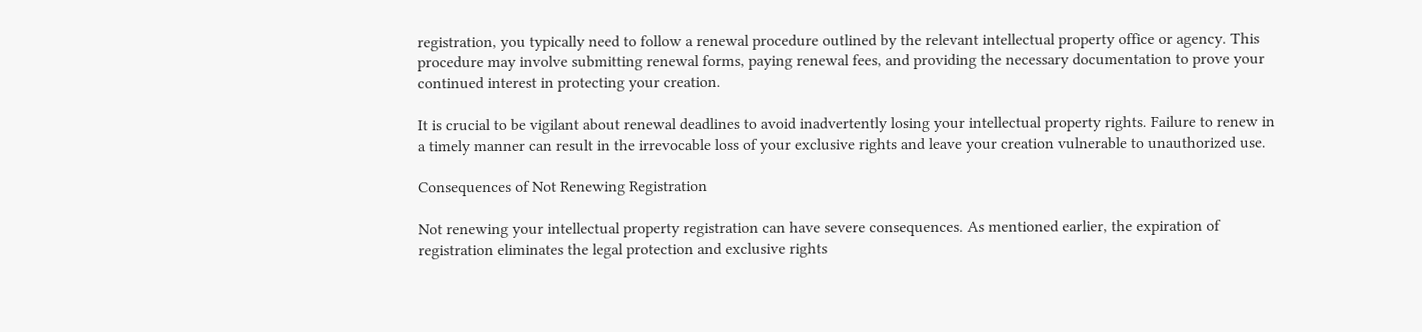registration, you typically need to follow a renewal procedure outlined by the relevant intellectual property office or agency. This procedure may involve submitting renewal forms, paying renewal fees, and providing the necessary documentation to prove your continued interest in protecting your creation.

It is crucial to be vigilant about renewal deadlines to avoid inadvertently losing your intellectual property rights. Failure to renew in a timely manner can result in the irrevocable loss of your exclusive rights and leave your creation vulnerable to unauthorized use.

Consequences of Not Renewing Registration

Not renewing your intellectual property registration can have severe consequences. As mentioned earlier, the expiration of registration eliminates the legal protection and exclusive rights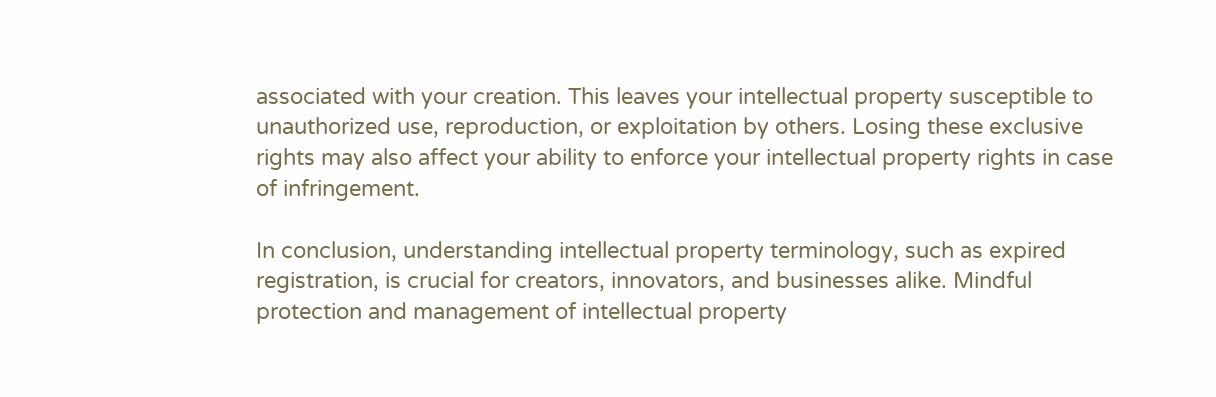associated with your creation. This leaves your intellectual property susceptible to unauthorized use, reproduction, or exploitation by others. Losing these exclusive rights may also affect your ability to enforce your intellectual property rights in case of infringement.

In conclusion, understanding intellectual property terminology, such as expired registration, is crucial for creators, innovators, and businesses alike. Mindful protection and management of intellectual property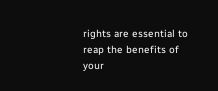rights are essential to reap the benefits of your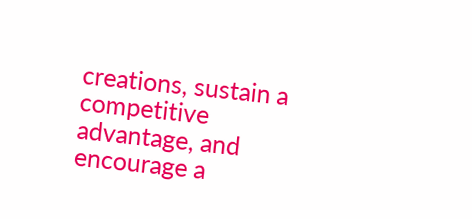creations, sustain a competitive advantage, and encourage a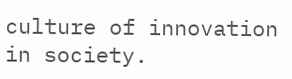culture of innovation in society.